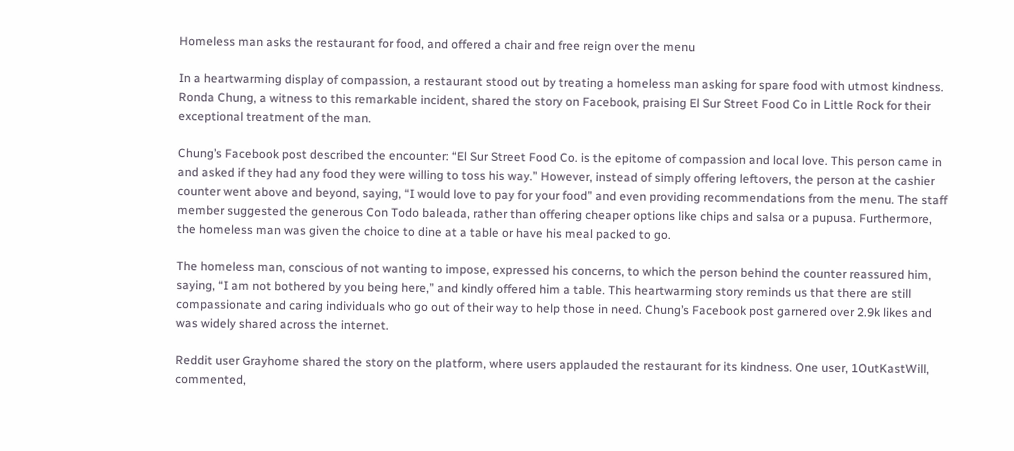Homeless man asks the restaurant for food, and offered a chair and free reign over the menu

In a heartwarming display of compassion, a restaurant stood out by treating a homeless man asking for spare food with utmost kindness. Ronda Chung, a witness to this remarkable incident, shared the story on Facebook, praising El Sur Street Food Co in Little Rock for their exceptional treatment of the man.

Chung’s Facebook post described the encounter: “El Sur Street Food Co. is the epitome of compassion and local love. This person came in and asked if they had any food they were willing to toss his way.” However, instead of simply offering leftovers, the person at the cashier counter went above and beyond, saying, “I would love to pay for your food” and even providing recommendations from the menu. The staff member suggested the generous Con Todo baleada, rather than offering cheaper options like chips and salsa or a pupusa. Furthermore, the homeless man was given the choice to dine at a table or have his meal packed to go.

The homeless man, conscious of not wanting to impose, expressed his concerns, to which the person behind the counter reassured him, saying, “I am not bothered by you being here,” and kindly offered him a table. This heartwarming story reminds us that there are still compassionate and caring individuals who go out of their way to help those in need. Chung’s Facebook post garnered over 2.9k likes and was widely shared across the internet.

Reddit user Grayhome shared the story on the platform, where users applauded the restaurant for its kindness. One user, 1OutKastWill, commented,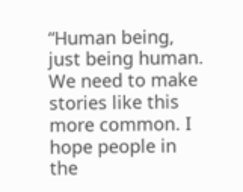“Human being, just being human. We need to make stories like this more common. I hope people in the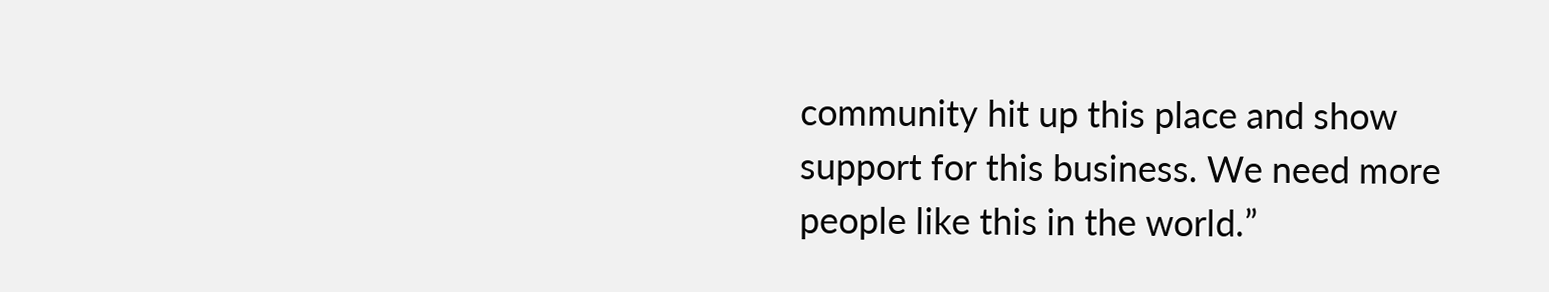community hit up this place and show support for this business. We need more people like this in the world.”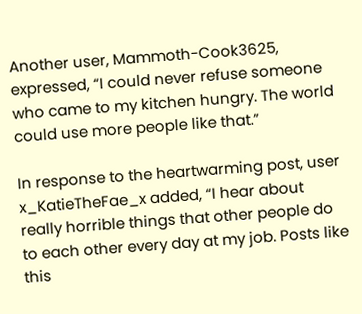Another user, Mammoth-Cook3625, expressed, “I could never refuse someone who came to my kitchen hungry. The world could use more people like that.”

In response to the heartwarming post, user x_KatieTheFae_x added, “I hear about really horrible things that other people do to each other every day at my job. Posts like this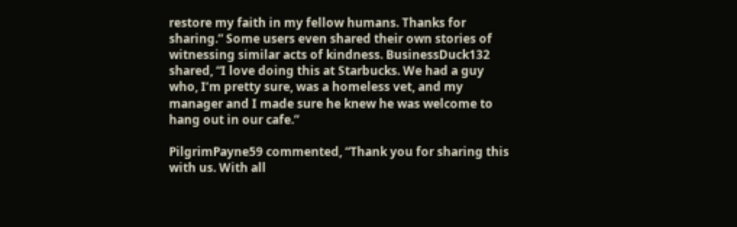restore my faith in my fellow humans. Thanks for sharing.” Some users even shared their own stories of witnessing similar acts of kindness. BusinessDuck132 shared, “I love doing this at Starbucks. We had a guy who, I’m pretty sure, was a homeless vet, and my manager and I made sure he knew he was welcome to hang out in our cafe.”

PilgrimPayne59 commented, “Thank you for sharing this with us. With all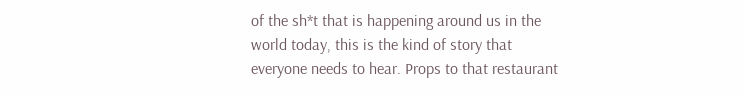of the sh*t that is happening around us in the world today, this is the kind of story that everyone needs to hear. Props to that restaurant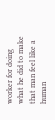worker for doing what he did to make that man feel like a human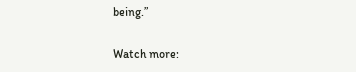being.”

Watch more: